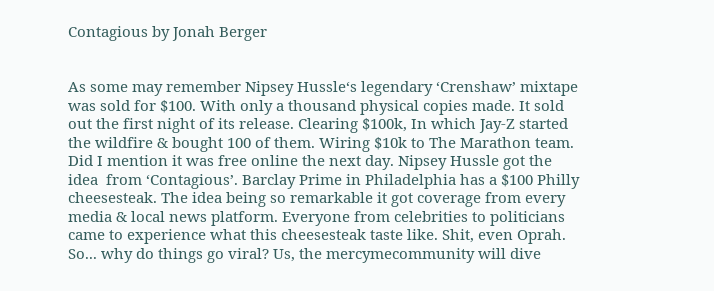Contagious by Jonah Berger


As some may remember Nipsey Hussle‘s legendary ‘Crenshaw’ mixtape was sold for $100. With only a thousand physical copies made. It sold out the first night of its release. Clearing $100k, In which Jay-Z started the wildfire & bought 100 of them. Wiring $10k to The Marathon team. Did I mention it was free online the next day. Nipsey Hussle got the idea  from ‘Contagious’. Barclay Prime in Philadelphia has a $100 Philly cheesesteak. The idea being so remarkable it got coverage from every media & local news platform. Everyone from celebrities to politicians came to experience what this cheesesteak taste like. Shit, even Oprah. So... why do things go viral? Us, the mercymecommunity will dive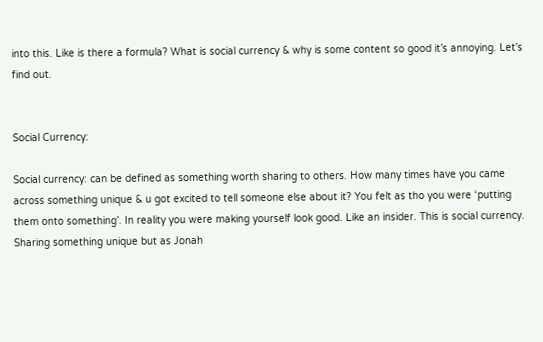into this. Like is there a formula? What is social currency & why is some content so good it’s annoying. Let’s find out.


Social Currency:

Social currency: can be defined as something worth sharing to others. How many times have you came across something unique & u got excited to tell someone else about it? You felt as tho you were ‘putting them onto something’. In reality you were making yourself look good. Like an insider. This is social currency. Sharing something unique but as Jonah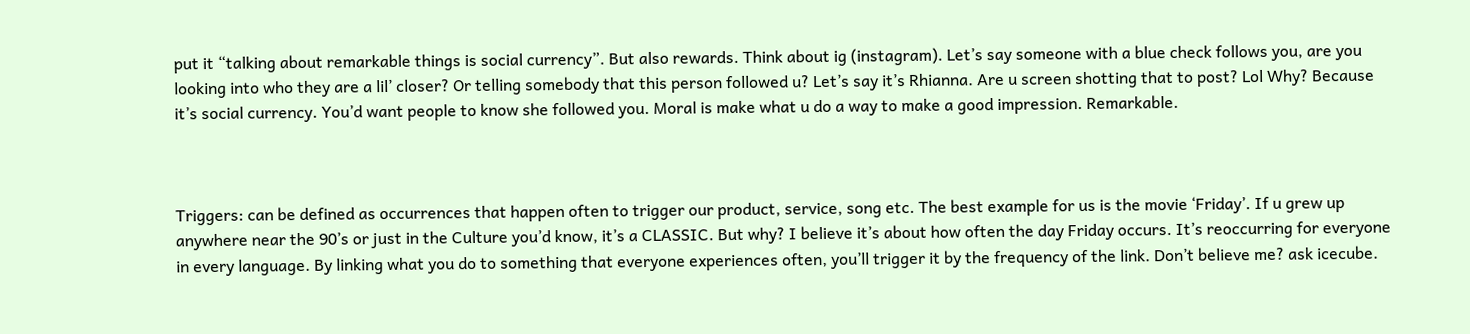put it “talking about remarkable things is social currency”. But also rewards. Think about ig (instagram). Let’s say someone with a blue check follows you, are you looking into who they are a lil’ closer? Or telling somebody that this person followed u? Let’s say it’s Rhianna. Are u screen shotting that to post? Lol Why? Because it’s social currency. You’d want people to know she followed you. Moral is make what u do a way to make a good impression. Remarkable.



Triggers: can be defined as occurrences that happen often to trigger our product, service, song etc. The best example for us is the movie ‘Friday’. If u grew up anywhere near the 90’s or just in the Culture you’d know, it’s a CLASSIC. But why? I believe it’s about how often the day Friday occurs. It’s reoccurring for everyone in every language. By linking what you do to something that everyone experiences often, you’ll trigger it by the frequency of the link. Don’t believe me? ask icecube.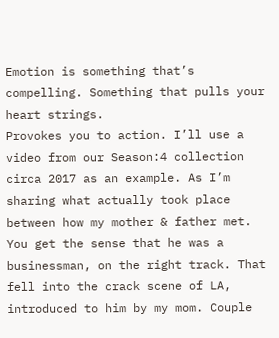Emotion is something that’s compelling. Something that pulls your heart strings.
Provokes you to action. I’ll use a video from our Season:4 collection circa 2017 as an example. As I’m sharing what actually took place between how my mother & father met. You get the sense that he was a businessman, on the right track. That fell into the crack scene of LA, introduced to him by my mom. Couple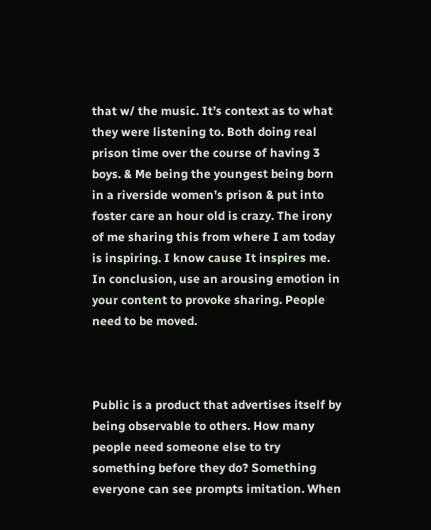that w/ the music. It’s context as to what they were listening to. Both doing real prison time over the course of having 3 boys. & Me being the youngest being born in a riverside women’s prison & put into foster care an hour old is crazy. The irony of me sharing this from where I am today is inspiring. I know cause It inspires me. In conclusion, use an arousing emotion in your content to provoke sharing. People need to be moved.



Public is a product that advertises itself by being observable to others. How many people need someone else to try something before they do? Something everyone can see prompts imitation. When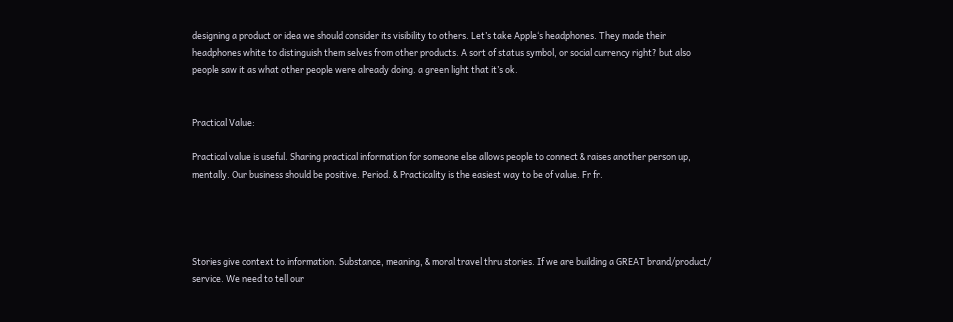designing a product or idea we should consider its visibility to others. Let’s take Apple‘s headphones. They made their headphones white to distinguish them selves from other products. A sort of status symbol, or social currency right? but also people saw it as what other people were already doing. a green light that it’s ok.


Practical Value:

Practical value is useful. Sharing practical information for someone else allows people to connect & raises another person up, mentally. Our business should be positive. Period. & Practicality is the easiest way to be of value. Fr fr.




Stories give context to information. Substance, meaning, & moral travel thru stories. If we are building a GREAT brand/product/ service. We need to tell our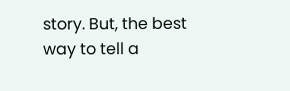story. But, the best way to tell a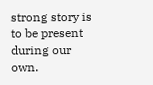strong story is to be present during our own.